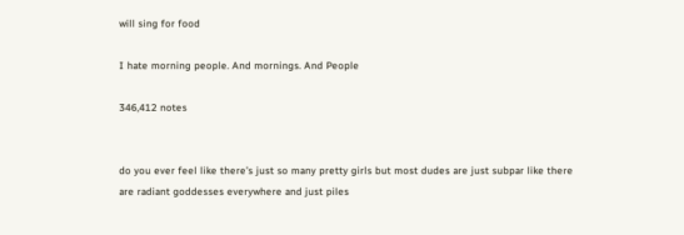will sing for food

I hate morning people. And mornings. And People

346,412 notes


do you ever feel like there’s just so many pretty girls but most dudes are just subpar like there are radiant goddesses everywhere and just piles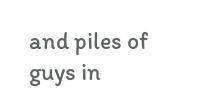and piles of guys in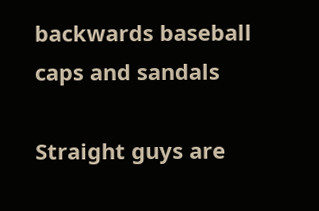backwards baseball caps and sandals

Straight guys are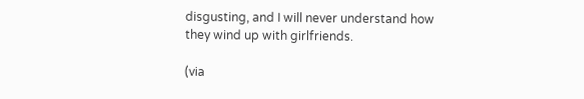disgusting, and I will never understand how they wind up with girlfriends.

(via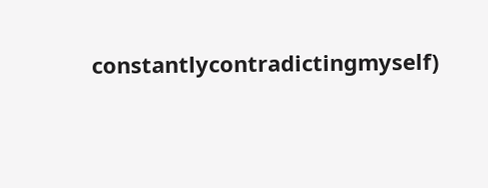constantlycontradictingmyself)